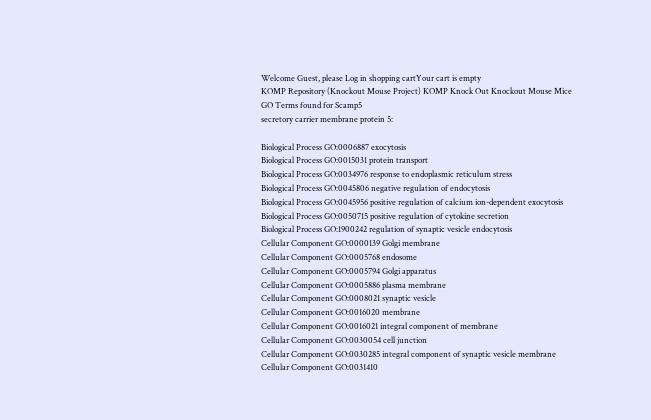Welcome Guest, please Log in shopping cartYour cart is empty
KOMP Repository (Knockout Mouse Project) KOMP Knock Out Knockout Mouse Mice
GO Terms found for Scamp5
secretory carrier membrane protein 5:

Biological Process GO:0006887 exocytosis
Biological Process GO:0015031 protein transport
Biological Process GO:0034976 response to endoplasmic reticulum stress
Biological Process GO:0045806 negative regulation of endocytosis
Biological Process GO:0045956 positive regulation of calcium ion-dependent exocytosis
Biological Process GO:0050715 positive regulation of cytokine secretion
Biological Process GO:1900242 regulation of synaptic vesicle endocytosis
Cellular Component GO:0000139 Golgi membrane
Cellular Component GO:0005768 endosome
Cellular Component GO:0005794 Golgi apparatus
Cellular Component GO:0005886 plasma membrane
Cellular Component GO:0008021 synaptic vesicle
Cellular Component GO:0016020 membrane
Cellular Component GO:0016021 integral component of membrane
Cellular Component GO:0030054 cell junction
Cellular Component GO:0030285 integral component of synaptic vesicle membrane
Cellular Component GO:0031410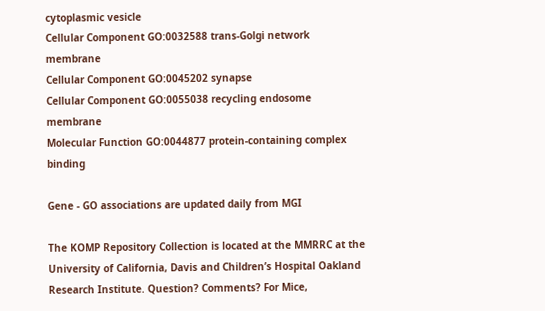cytoplasmic vesicle
Cellular Component GO:0032588 trans-Golgi network membrane
Cellular Component GO:0045202 synapse
Cellular Component GO:0055038 recycling endosome membrane
Molecular Function GO:0044877 protein-containing complex binding

Gene - GO associations are updated daily from MGI

The KOMP Repository Collection is located at the MMRRC at the University of California, Davis and Children’s Hospital Oakland Research Institute. Question? Comments? For Mice,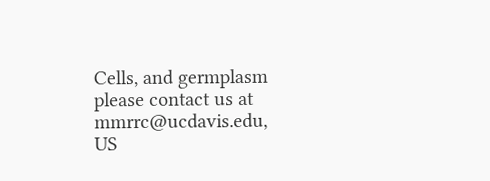Cells, and germplasm please contact us at mmrrc@ucdavis.edu, US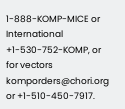1-888-KOMP-MICE or International +1-530-752-KOMP, or for vectors komporders@chori.org or +1-510-450-7917.